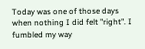Today was one of those days when nothing I did felt "right". I fumbled my way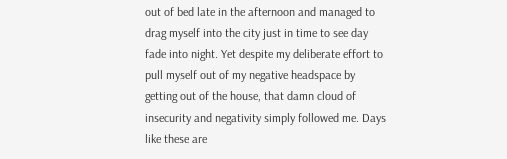out of bed late in the afternoon and managed to drag myself into the city just in time to see day fade into night. Yet despite my deliberate effort to pull myself out of my negative headspace by getting out of the house, that damn cloud of insecurity and negativity simply followed me. Days like these are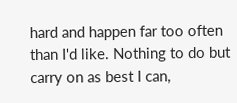hard and happen far too often than I'd like. Nothing to do but carry on as best I can,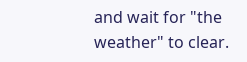and wait for "the weather" to clear.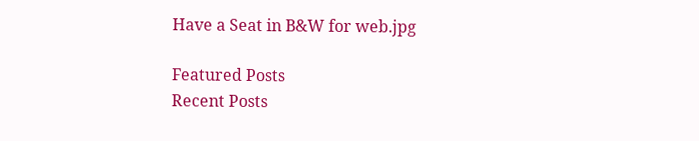Have a Seat in B&W for web.jpg

Featured Posts
Recent Posts